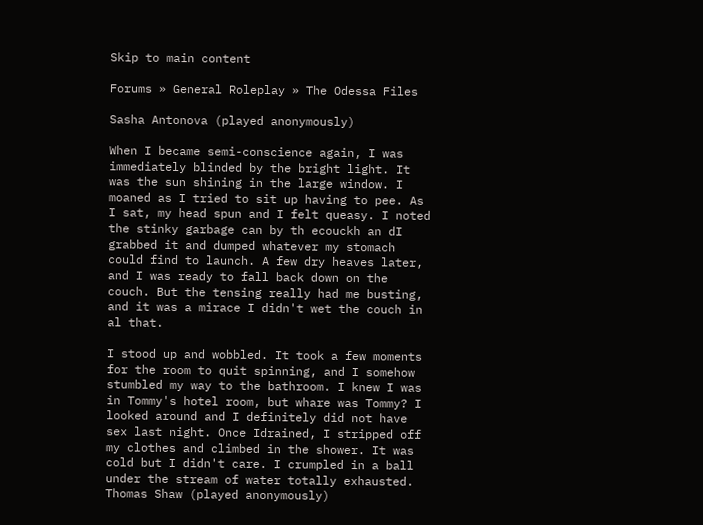Skip to main content

Forums » General Roleplay » The Odessa Files

Sasha Antonova (played anonymously)

When I became semi-conscience again, I was immediately blinded by the bright light. It was the sun shining in the large window. I moaned as I tried to sit up having to pee. As I sat, my head spun and I felt queasy. I noted the stinky garbage can by th ecouckh an dI grabbed it and dumped whatever my stomach could find to launch. A few dry heaves later, and I was ready to fall back down on the couch. But the tensing really had me busting, and it was a mirace I didn't wet the couch in al that.

I stood up and wobbled. It took a few moments for the room to quit spinning, and I somehow stumbled my way to the bathroom. I knew I was in Tommy's hotel room, but whare was Tommy? I looked around and I definitely did not have sex last night. Once Idrained, I stripped off my clothes and climbed in the shower. It was cold but I didn't care. I crumpled in a ball under the stream of water totally exhausted.
Thomas Shaw (played anonymously)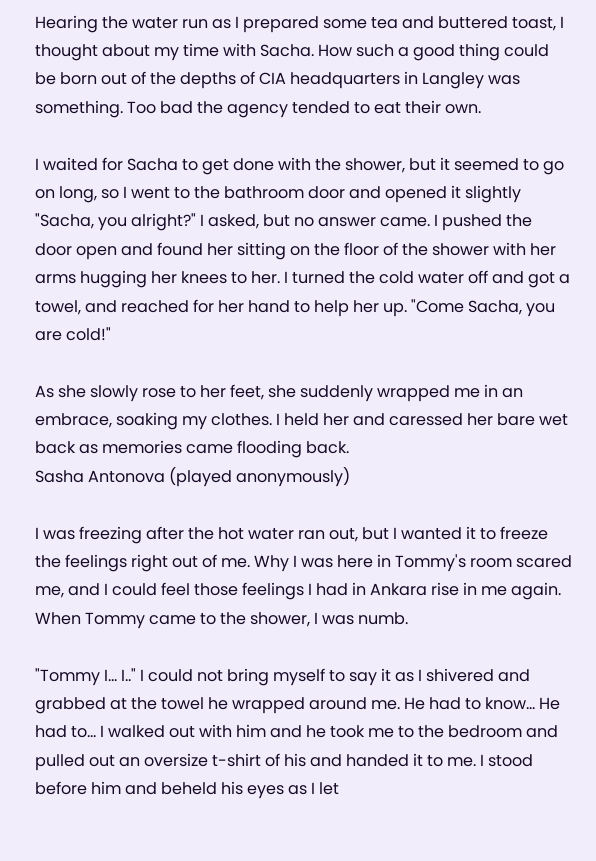Hearing the water run as I prepared some tea and buttered toast, I thought about my time with Sacha. How such a good thing could be born out of the depths of CIA headquarters in Langley was something. Too bad the agency tended to eat their own.

I waited for Sacha to get done with the shower, but it seemed to go on long, so I went to the bathroom door and opened it slightly "Sacha, you alright?" I asked, but no answer came. I pushed the door open and found her sitting on the floor of the shower with her arms hugging her knees to her. I turned the cold water off and got a towel, and reached for her hand to help her up. "Come Sacha, you are cold!"

As she slowly rose to her feet, she suddenly wrapped me in an embrace, soaking my clothes. I held her and caressed her bare wet back as memories came flooding back.
Sasha Antonova (played anonymously)

I was freezing after the hot water ran out, but I wanted it to freeze the feelings right out of me. Why I was here in Tommy's room scared me, and I could feel those feelings I had in Ankara rise in me again. When Tommy came to the shower, I was numb.

"Tommy I... I.." I could not bring myself to say it as I shivered and grabbed at the towel he wrapped around me. He had to know... He had to... I walked out with him and he took me to the bedroom and pulled out an oversize t-shirt of his and handed it to me. I stood before him and beheld his eyes as I let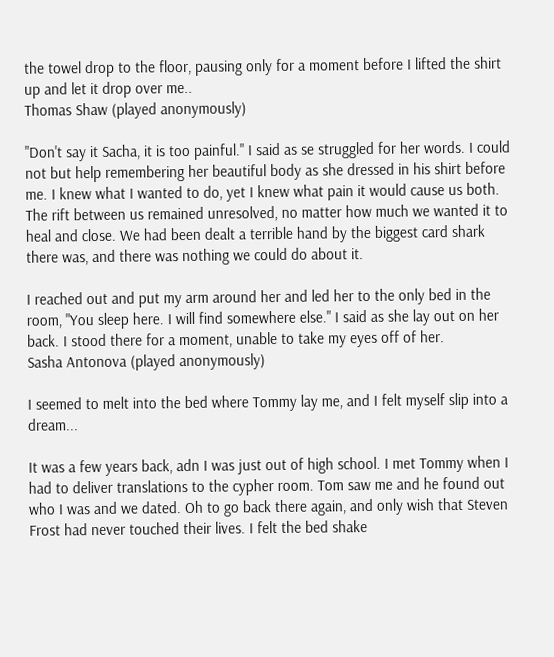the towel drop to the floor, pausing only for a moment before I lifted the shirt up and let it drop over me..
Thomas Shaw (played anonymously)

"Don't say it Sacha, it is too painful." I said as se struggled for her words. I could not but help remembering her beautiful body as she dressed in his shirt before me. I knew what I wanted to do, yet I knew what pain it would cause us both. The rift between us remained unresolved, no matter how much we wanted it to heal and close. We had been dealt a terrible hand by the biggest card shark there was, and there was nothing we could do about it.

I reached out and put my arm around her and led her to the only bed in the room, "You sleep here. I will find somewhere else." I said as she lay out on her back. I stood there for a moment, unable to take my eyes off of her.
Sasha Antonova (played anonymously)

I seemed to melt into the bed where Tommy lay me, and I felt myself slip into a dream...

It was a few years back, adn I was just out of high school. I met Tommy when I had to deliver translations to the cypher room. Tom saw me and he found out who I was and we dated. Oh to go back there again, and only wish that Steven Frost had never touched their lives. I felt the bed shake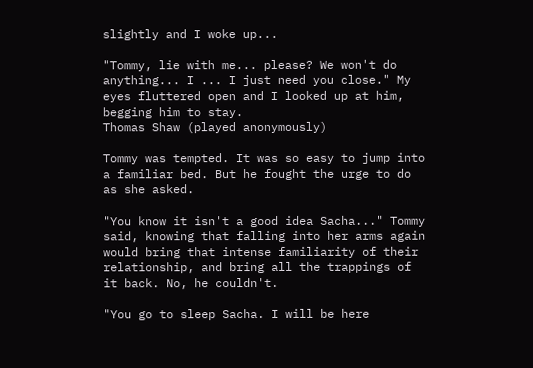slightly and I woke up...

"Tommy, lie with me... please? We won't do anything... I ... I just need you close." My eyes fluttered open and I looked up at him, begging him to stay.
Thomas Shaw (played anonymously)

Tommy was tempted. It was so easy to jump into a familiar bed. But he fought the urge to do as she asked.

"You know it isn't a good idea Sacha..." Tommy said, knowing that falling into her arms again would bring that intense familiarity of their relationship, and bring all the trappings of it back. No, he couldn't.

"You go to sleep Sacha. I will be here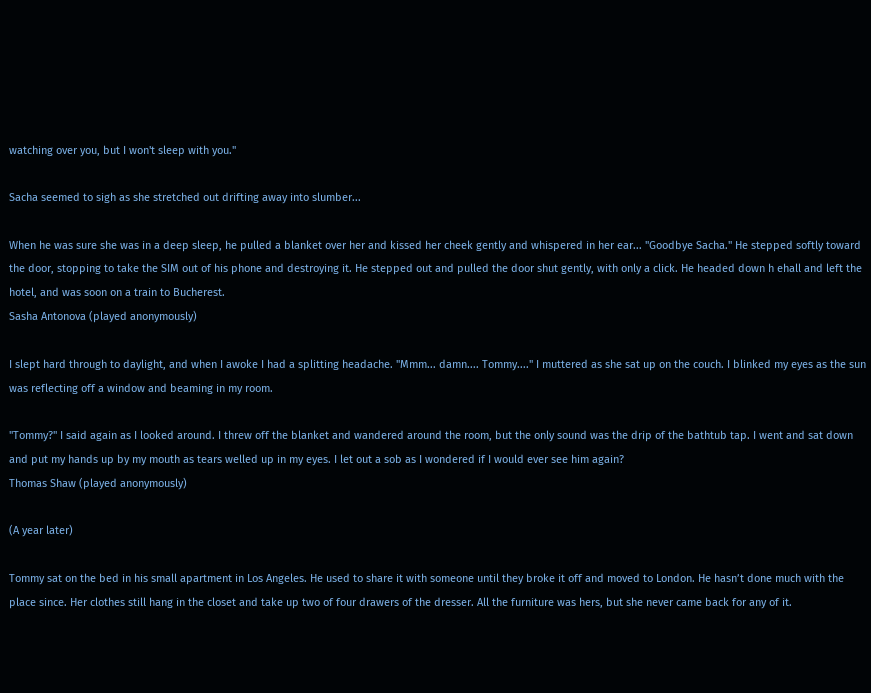watching over you, but I won't sleep with you."

Sacha seemed to sigh as she stretched out drifting away into slumber...

When he was sure she was in a deep sleep, he pulled a blanket over her and kissed her cheek gently and whispered in her ear... "Goodbye Sacha." He stepped softly toward the door, stopping to take the SIM out of his phone and destroying it. He stepped out and pulled the door shut gently, with only a click. He headed down h ehall and left the hotel, and was soon on a train to Bucherest.
Sasha Antonova (played anonymously)

I slept hard through to daylight, and when I awoke I had a splitting headache. "Mmm... damn.... Tommy...." I muttered as she sat up on the couch. I blinked my eyes as the sun was reflecting off a window and beaming in my room.

"Tommy?" I said again as I looked around. I threw off the blanket and wandered around the room, but the only sound was the drip of the bathtub tap. I went and sat down and put my hands up by my mouth as tears welled up in my eyes. I let out a sob as I wondered if I would ever see him again?
Thomas Shaw (played anonymously)

(A year later)

Tommy sat on the bed in his small apartment in Los Angeles. He used to share it with someone until they broke it off and moved to London. He hasn’t done much with the place since. Her clothes still hang in the closet and take up two of four drawers of the dresser. All the furniture was hers, but she never came back for any of it.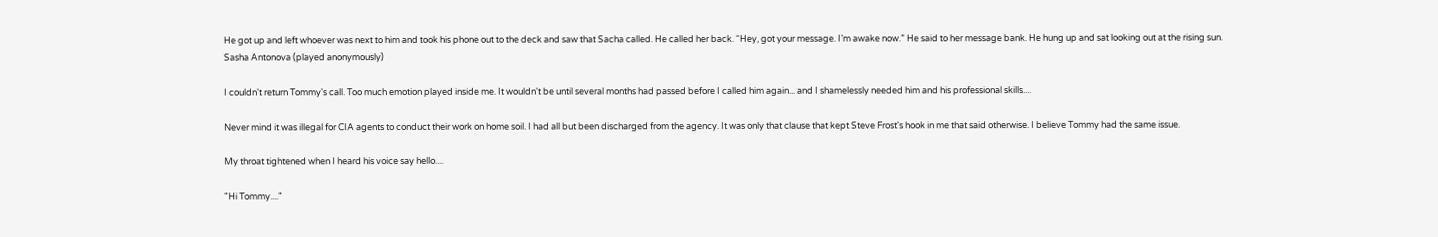He got up and left whoever was next to him and took his phone out to the deck and saw that Sacha called. He called her back. “Hey, got your message. I’m awake now.” He said to her message bank. He hung up and sat looking out at the rising sun.
Sasha Antonova (played anonymously)

I couldn't return Tommy's call. Too much emotion played inside me. It wouldn't be until several months had passed before I called him again... and I shamelessly needed him and his professional skills....

Never mind it was illegal for CIA agents to conduct their work on home soil. I had all but been discharged from the agency. It was only that clause that kept Steve Frost's hook in me that said otherwise. I believe Tommy had the same issue.

My throat tightened when I heard his voice say hello....

"Hi Tommy...."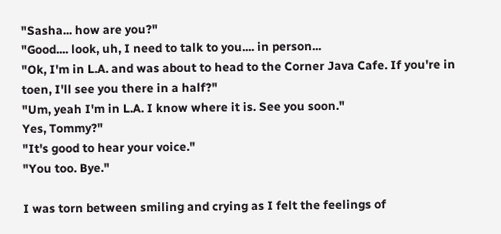"Sasha... how are you?"
"Good.... look, uh, I need to talk to you.... in person...
"Ok, I'm in L.A. and was about to head to the Corner Java Cafe. If you're in toen, I'll see you there in a half?"
"Um, yeah I'm in L.A. I know where it is. See you soon."
Yes, Tommy?"
"It's good to hear your voice."
"You too. Bye."

I was torn between smiling and crying as I felt the feelings of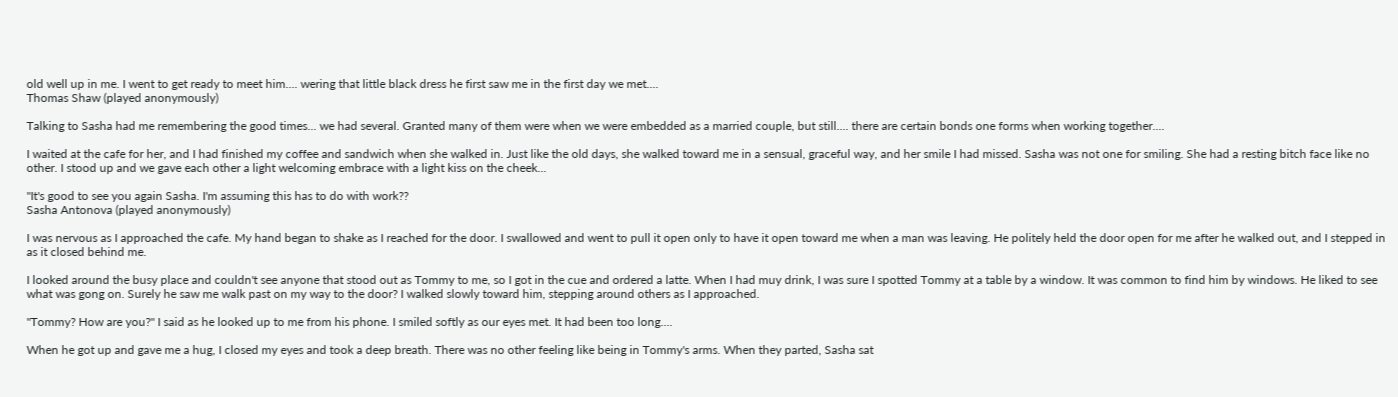old well up in me. I went to get ready to meet him.... wering that little black dress he first saw me in the first day we met....
Thomas Shaw (played anonymously)

Talking to Sasha had me remembering the good times... we had several. Granted many of them were when we were embedded as a married couple, but still.... there are certain bonds one forms when working together....

I waited at the cafe for her, and I had finished my coffee and sandwich when she walked in. Just like the old days, she walked toward me in a sensual, graceful way, and her smile I had missed. Sasha was not one for smiling. She had a resting bitch face like no other. I stood up and we gave each other a light welcoming embrace with a light kiss on the cheek...

"It's good to see you again Sasha. I'm assuming this has to do with work??
Sasha Antonova (played anonymously)

I was nervous as I approached the cafe. My hand began to shake as I reached for the door. I swallowed and went to pull it open only to have it open toward me when a man was leaving. He politely held the door open for me after he walked out, and I stepped in as it closed behind me.

I looked around the busy place and couldn't see anyone that stood out as Tommy to me, so I got in the cue and ordered a latte. When I had muy drink, I was sure I spotted Tommy at a table by a window. It was common to find him by windows. He liked to see what was gong on. Surely he saw me walk past on my way to the door? I walked slowly toward him, stepping around others as I approached.

"Tommy? How are you?" I said as he looked up to me from his phone. I smiled softly as our eyes met. It had been too long....

When he got up and gave me a hug, I closed my eyes and took a deep breath. There was no other feeling like being in Tommy's arms. When they parted, Sasha sat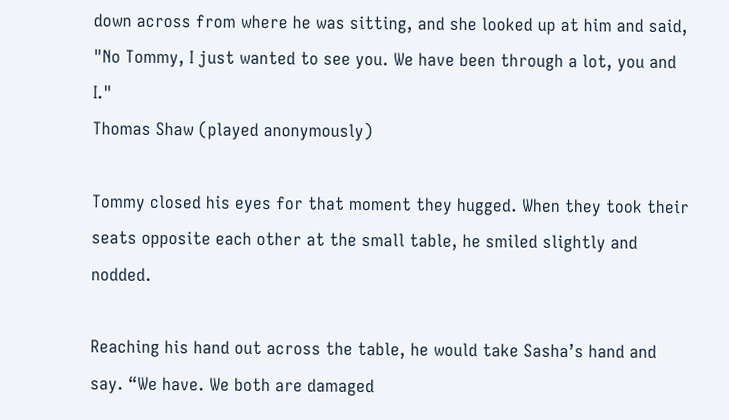down across from where he was sitting, and she looked up at him and said, "No Tommy, I just wanted to see you. We have been through a lot, you and I."
Thomas Shaw (played anonymously)

Tommy closed his eyes for that moment they hugged. When they took their seats opposite each other at the small table, he smiled slightly and nodded.

Reaching his hand out across the table, he would take Sasha’s hand and say. “We have. We both are damaged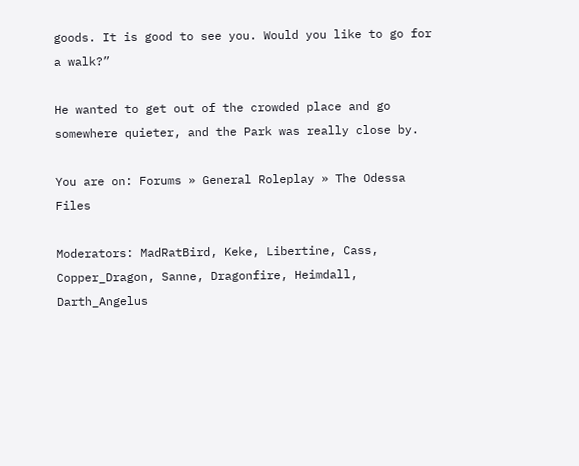goods. It is good to see you. Would you like to go for a walk?”

He wanted to get out of the crowded place and go somewhere quieter, and the Park was really close by.

You are on: Forums » General Roleplay » The Odessa Files

Moderators: MadRatBird, Keke, Libertine, Cass, Copper_Dragon, Sanne, Dragonfire, Heimdall, Darth_Angelus